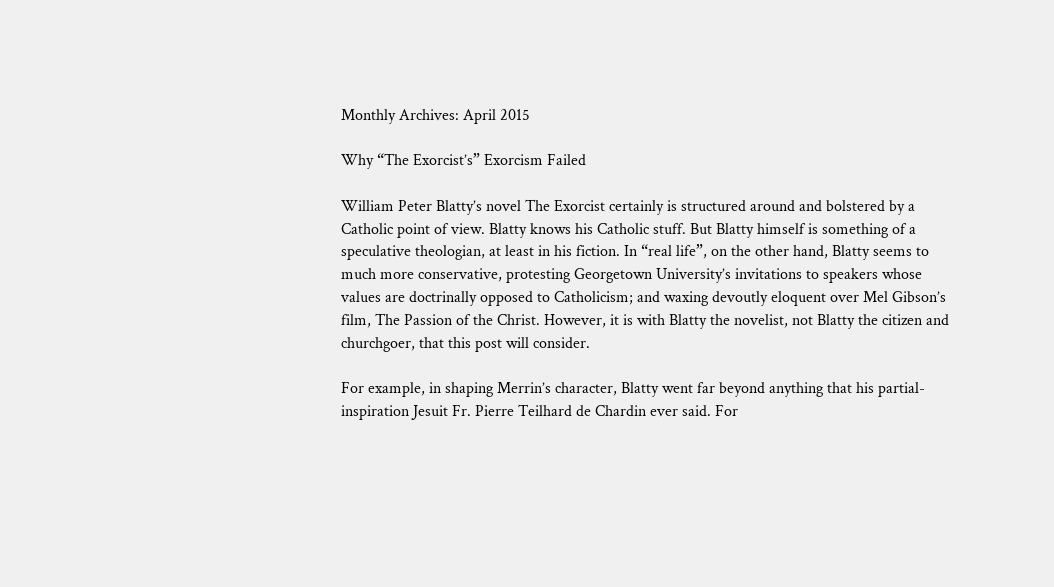Monthly Archives: April 2015

Why “The Exorcist’s” Exorcism Failed

William Peter Blatty’s novel The Exorcist certainly is structured around and bolstered by a Catholic point of view. Blatty knows his Catholic stuff. But Blatty himself is something of a speculative theologian, at least in his fiction. In “real life”, on the other hand, Blatty seems to much more conservative, protesting Georgetown University’s invitations to speakers whose values are doctrinally opposed to Catholicism; and waxing devoutly eloquent over Mel Gibson’s film, The Passion of the Christ. However, it is with Blatty the novelist, not Blatty the citizen and churchgoer, that this post will consider.

For example, in shaping Merrin’s character, Blatty went far beyond anything that his partial-inspiration Jesuit Fr. Pierre Teilhard de Chardin ever said. For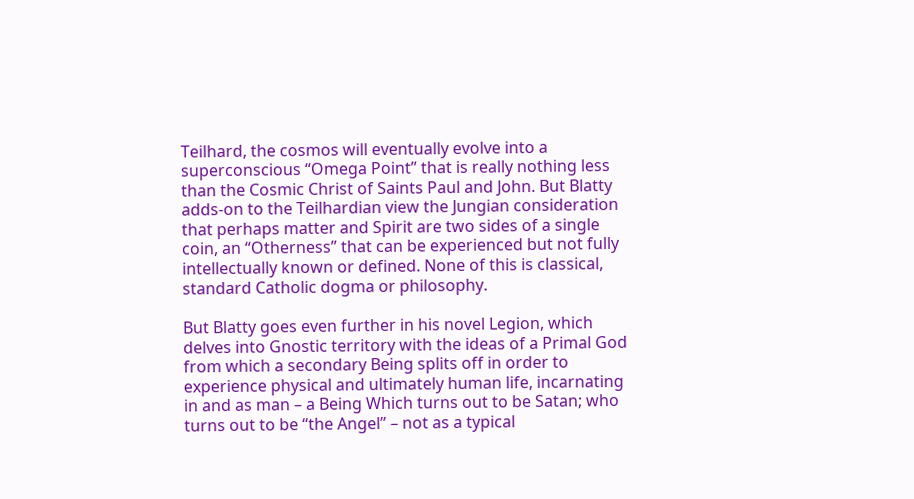Teilhard, the cosmos will eventually evolve into a superconscious “Omega Point” that is really nothing less than the Cosmic Christ of Saints Paul and John. But Blatty adds-on to the Teilhardian view the Jungian consideration that perhaps matter and Spirit are two sides of a single coin, an “Otherness” that can be experienced but not fully intellectually known or defined. None of this is classical, standard Catholic dogma or philosophy.

But Blatty goes even further in his novel Legion, which delves into Gnostic territory with the ideas of a Primal God from which a secondary Being splits off in order to experience physical and ultimately human life, incarnating in and as man – a Being Which turns out to be Satan; who turns out to be “the Angel” – not as a typical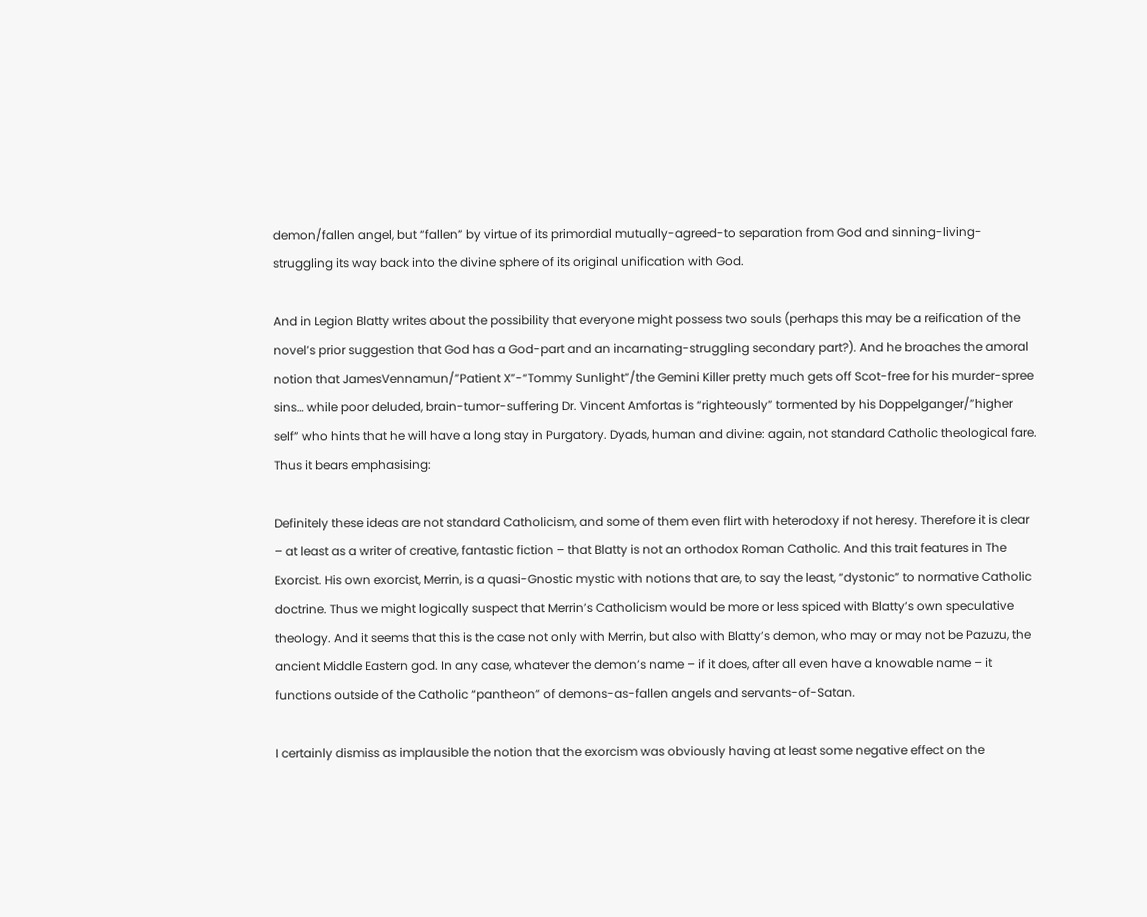demon/fallen angel, but “fallen” by virtue of its primordial mutually-agreed-to separation from God and sinning-living-struggling its way back into the divine sphere of its original unification with God.

And in Legion Blatty writes about the possibility that everyone might possess two souls (perhaps this may be a reification of the novel’s prior suggestion that God has a God-part and an incarnating-struggling secondary part?). And he broaches the amoral notion that JamesVennamun/”Patient X”-“Tommy Sunlight”/the Gemini Killer pretty much gets off Scot-free for his murder-spree sins… while poor deluded, brain-tumor-suffering Dr. Vincent Amfortas is “righteously” tormented by his Doppelganger/”higher self” who hints that he will have a long stay in Purgatory. Dyads, human and divine: again, not standard Catholic theological fare. Thus it bears emphasising:

Definitely these ideas are not standard Catholicism, and some of them even flirt with heterodoxy if not heresy. Therefore it is clear – at least as a writer of creative, fantastic fiction – that Blatty is not an orthodox Roman Catholic. And this trait features in The Exorcist. His own exorcist, Merrin, is a quasi-Gnostic mystic with notions that are, to say the least, “dystonic” to normative Catholic doctrine. Thus we might logically suspect that Merrin’s Catholicism would be more or less spiced with Blatty’s own speculative theology. And it seems that this is the case not only with Merrin, but also with Blatty’s demon, who may or may not be Pazuzu, the ancient Middle Eastern god. In any case, whatever the demon’s name – if it does, after all even have a knowable name – it functions outside of the Catholic “pantheon” of demons-as-fallen angels and servants-of-Satan.

I certainly dismiss as implausible the notion that the exorcism was obviously having at least some negative effect on the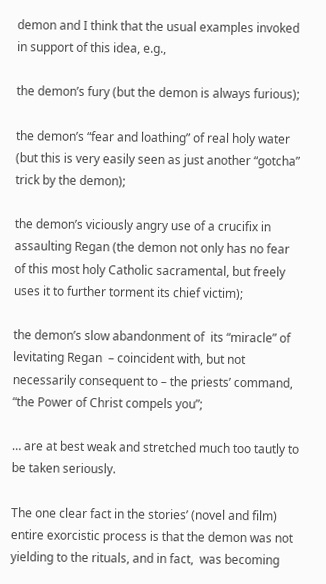demon and I think that the usual examples invoked in support of this idea, e.g.,

the demon’s fury (but the demon is always furious);

the demon’s “fear and loathing” of real holy water (but this is very easily seen as just another “gotcha” trick by the demon);

the demon’s viciously angry use of a crucifix in assaulting Regan (the demon not only has no fear of this most holy Catholic sacramental, but freely uses it to further torment its chief victim);

the demon’s slow abandonment of  its “miracle” of levitating Regan  – coincident with, but not necessarily consequent to – the priests’ command, “the Power of Christ compels you”;

… are at best weak and stretched much too tautly to be taken seriously.

The one clear fact in the stories’ (novel and film) entire exorcistic process is that the demon was not yielding to the rituals, and in fact,  was becoming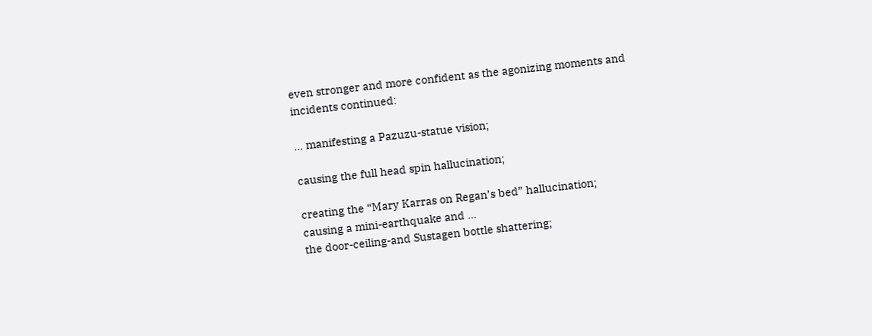even stronger and more confident as the agonizing moments and incidents continued:

… manifesting a Pazuzu-statue vision;

causing the full head spin hallucination;

creating the “Mary Karras on Regan’s bed” hallucination;
causing a mini-earthquake and …
the door-ceiling-and Sustagen bottle shattering;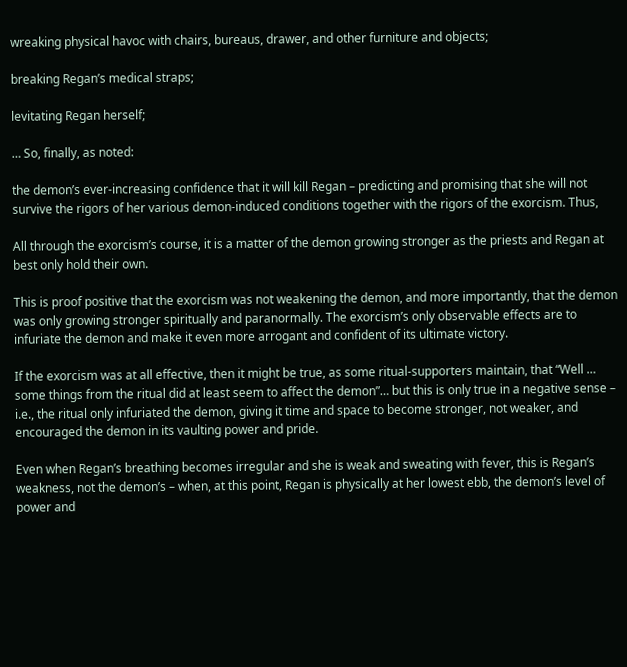wreaking physical havoc with chairs, bureaus, drawer, and other furniture and objects;

breaking Regan’s medical straps;

levitating Regan herself;

… So, finally, as noted:

the demon’s ever-increasing confidence that it will kill Regan – predicting and promising that she will not survive the rigors of her various demon-induced conditions together with the rigors of the exorcism. Thus,

All through the exorcism’s course, it is a matter of the demon growing stronger as the priests and Regan at best only hold their own.

This is proof positive that the exorcism was not weakening the demon, and more importantly, that the demon was only growing stronger spiritually and paranormally. The exorcism’s only observable effects are to infuriate the demon and make it even more arrogant and confident of its ultimate victory.

If the exorcism was at all effective, then it might be true, as some ritual-supporters maintain, that “Well … some things from the ritual did at least seem to affect the demon”… but this is only true in a negative sense – i.e., the ritual only infuriated the demon, giving it time and space to become stronger, not weaker, and encouraged the demon in its vaulting power and pride.

Even when Regan’s breathing becomes irregular and she is weak and sweating with fever, this is Regan’s weakness, not the demon’s – when, at this point, Regan is physically at her lowest ebb, the demon’s level of power and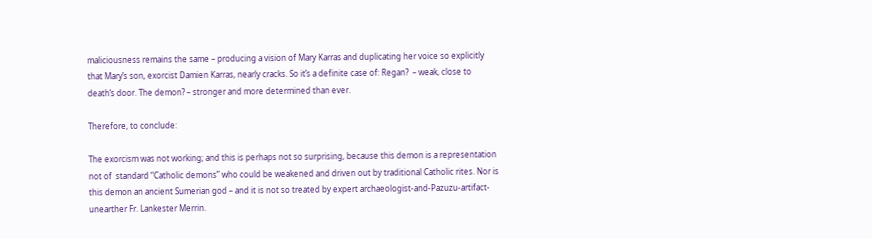maliciousness remains the same – producing a vision of Mary Karras and duplicating her voice so explicitly that Mary’s son, exorcist Damien Karras, nearly cracks. So it’s a definite case of: Regan?  – weak, close to death’s door. The demon? – stronger and more determined than ever.

Therefore, to conclude:

The exorcism was not working; and this is perhaps not so surprising, because this demon is a representation not of  standard “Catholic demons” who could be weakened and driven out by traditional Catholic rites. Nor is this demon an ancient Sumerian god – and it is not so treated by expert archaeologist-and-Pazuzu-artifact-unearther Fr. Lankester Merrin.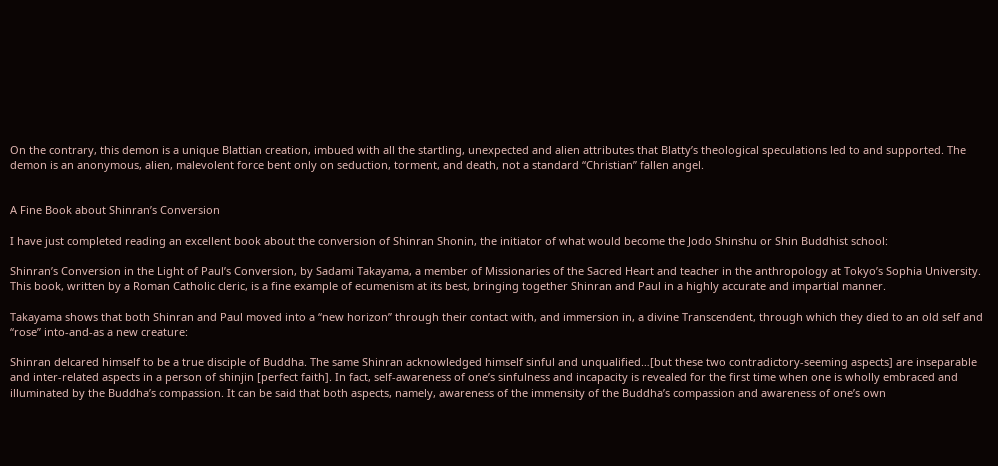On the contrary, this demon is a unique Blattian creation, imbued with all the startling, unexpected and alien attributes that Blatty’s theological speculations led to and supported. The demon is an anonymous, alien, malevolent force bent only on seduction, torment, and death, not a standard “Christian” fallen angel.


A Fine Book about Shinran’s Conversion

I have just completed reading an excellent book about the conversion of Shinran Shonin, the initiator of what would become the Jodo Shinshu or Shin Buddhist school:

Shinran’s Conversion in the Light of Paul’s Conversion, by Sadami Takayama, a member of Missionaries of the Sacred Heart and teacher in the anthropology at Tokyo’s Sophia University. This book, written by a Roman Catholic cleric, is a fine example of ecumenism at its best, bringing together Shinran and Paul in a highly accurate and impartial manner.

Takayama shows that both Shinran and Paul moved into a “new horizon” through their contact with, and immersion in, a divine Transcendent, through which they died to an old self and “rose” into-and-as a new creature:

Shinran delcared himself to be a true disciple of Buddha. The same Shinran acknowledged himself sinful and unqualified…[but these two contradictory-seeming aspects] are inseparable and inter-related aspects in a person of shinjin [perfect faith]. In fact, self-awareness of one’s sinfulness and incapacity is revealed for the first time when one is wholly embraced and illuminated by the Buddha’s compassion. It can be said that both aspects, namely, awareness of the immensity of the Buddha’s compassion and awareness of one’s own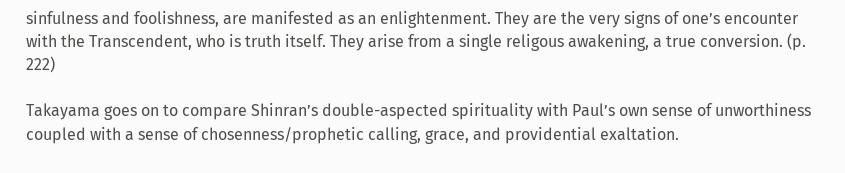sinfulness and foolishness, are manifested as an enlightenment. They are the very signs of one’s encounter with the Transcendent, who is truth itself. They arise from a single religous awakening, a true conversion. (p. 222)

Takayama goes on to compare Shinran’s double-aspected spirituality with Paul’s own sense of unworthiness coupled with a sense of chosenness/prophetic calling, grace, and providential exaltation.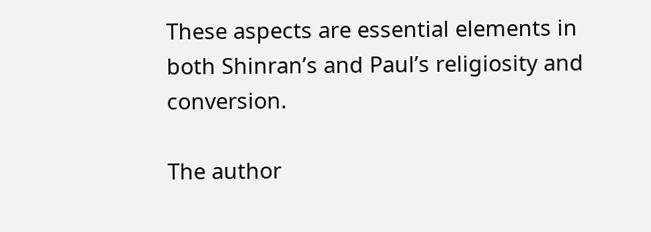These aspects are essential elements in both Shinran’s and Paul’s religiosity and conversion.

The author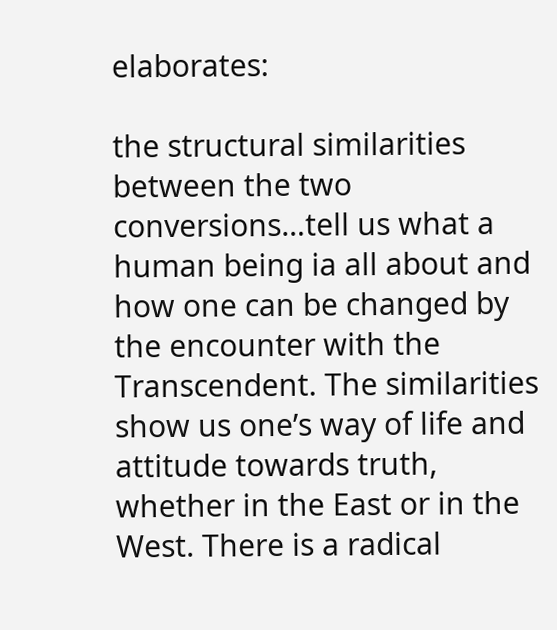elaborates:

the structural similarities between the two conversions…tell us what a human being ia all about and how one can be changed by the encounter with the Transcendent. The similarities show us one’s way of life and attitude towards truth, whether in the East or in the West. There is a radical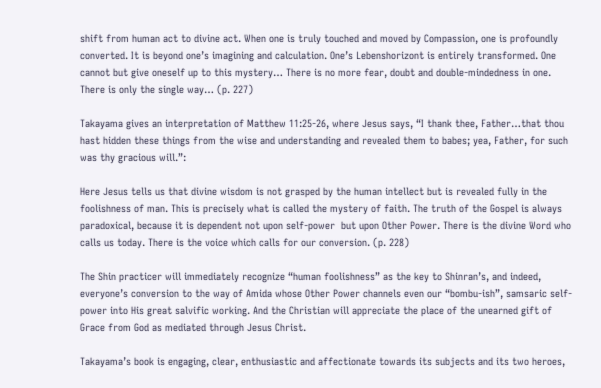shift from human act to divine act. When one is truly touched and moved by Compassion, one is profoundly converted. It is beyond one’s imagining and calculation. One’s Lebenshorizont is entirely transformed. One cannot but give oneself up to this mystery… There is no more fear, doubt and double-mindedness in one. There is only the single way… (p. 227)

Takayama gives an interpretation of Matthew 11:25-26, where Jesus says, “I thank thee, Father…that thou hast hidden these things from the wise and understanding and revealed them to babes; yea, Father, for such was thy gracious will.”:

Here Jesus tells us that divine wisdom is not grasped by the human intellect but is revealed fully in the foolishness of man. This is precisely what is called the mystery of faith. The truth of the Gospel is always paradoxical, because it is dependent not upon self-power  but upon Other Power. There is the divine Word who calls us today. There is the voice which calls for our conversion. (p. 228)

The Shin practicer will immediately recognize “human foolishness” as the key to Shinran’s, and indeed, everyone’s conversion to the way of Amida whose Other Power channels even our “bombu-ish”, samsaric self-power into His great salvific working. And the Christian will appreciate the place of the unearned gift of Grace from God as mediated through Jesus Christ.

Takayama’s book is engaging, clear, enthusiastic and affectionate towards its subjects and its two heroes,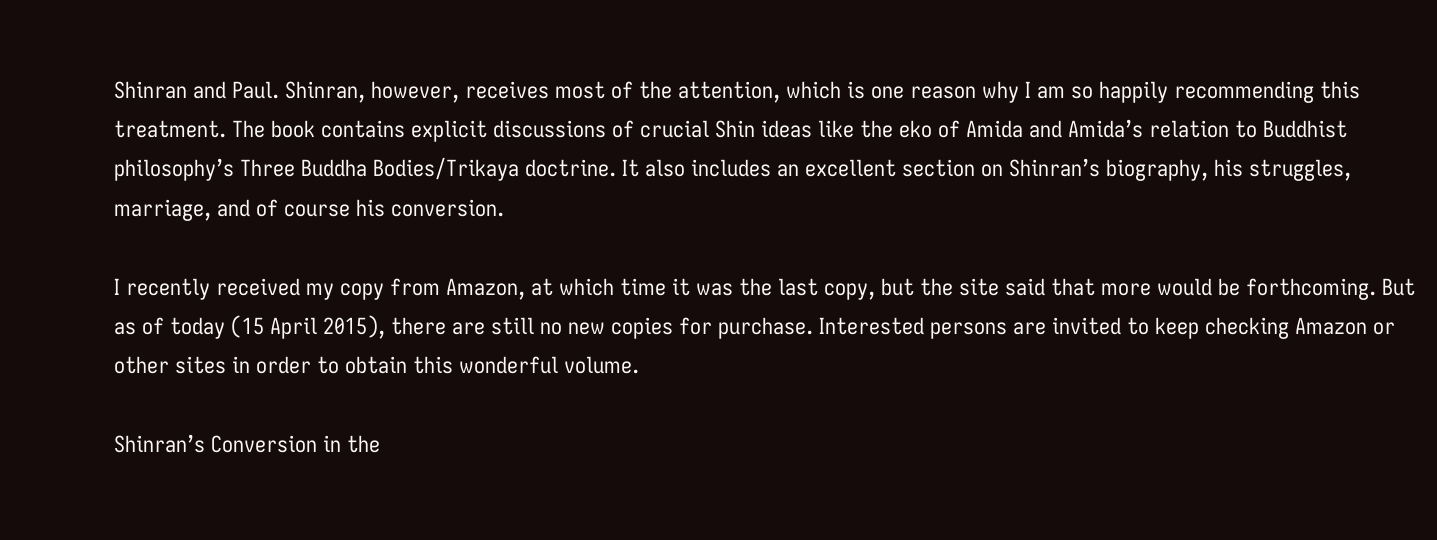Shinran and Paul. Shinran, however, receives most of the attention, which is one reason why I am so happily recommending this treatment. The book contains explicit discussions of crucial Shin ideas like the eko of Amida and Amida’s relation to Buddhist philosophy’s Three Buddha Bodies/Trikaya doctrine. It also includes an excellent section on Shinran’s biography, his struggles, marriage, and of course his conversion.

I recently received my copy from Amazon, at which time it was the last copy, but the site said that more would be forthcoming. But as of today (15 April 2015), there are still no new copies for purchase. Interested persons are invited to keep checking Amazon or other sites in order to obtain this wonderful volume.

Shinran’s Conversion in the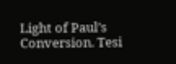Light of Paul’s Conversion. Tesi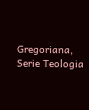Gregoriana, Serie Teologia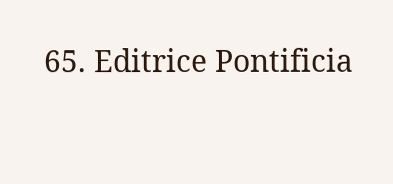65. Editrice Pontificia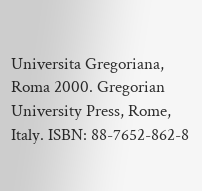Universita Gregoriana, Roma 2000. Gregorian University Press, Rome, Italy. ISBN: 88-7652-862-8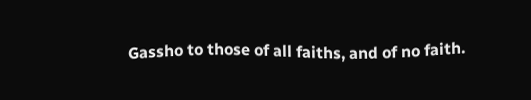Gassho to those of all faiths, and of no faith.